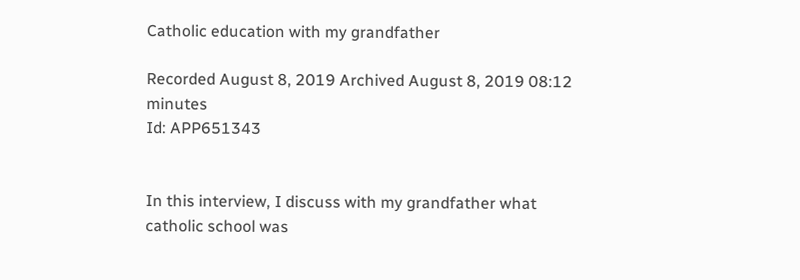Catholic education with my grandfather

Recorded August 8, 2019 Archived August 8, 2019 08:12 minutes
Id: APP651343


In this interview, I discuss with my grandfather what catholic school was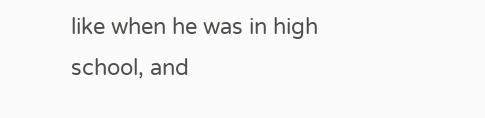like when he was in high school, and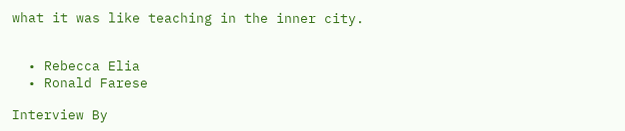what it was like teaching in the inner city.


  • Rebecca Elia
  • Ronald Farese

Interview By